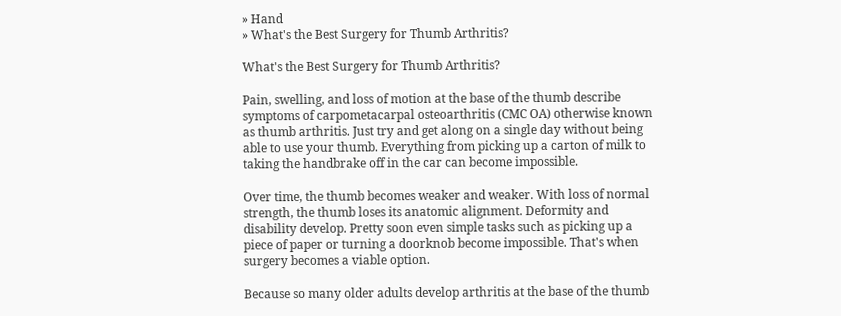» Hand
» What's the Best Surgery for Thumb Arthritis?

What's the Best Surgery for Thumb Arthritis?

Pain, swelling, and loss of motion at the base of the thumb describe symptoms of carpometacarpal osteoarthritis (CMC OA) otherwise known as thumb arthritis. Just try and get along on a single day without being able to use your thumb. Everything from picking up a carton of milk to taking the handbrake off in the car can become impossible.

Over time, the thumb becomes weaker and weaker. With loss of normal strength, the thumb loses its anatomic alignment. Deformity and disability develop. Pretty soon even simple tasks such as picking up a piece of paper or turning a doorknob become impossible. That's when surgery becomes a viable option.

Because so many older adults develop arthritis at the base of the thumb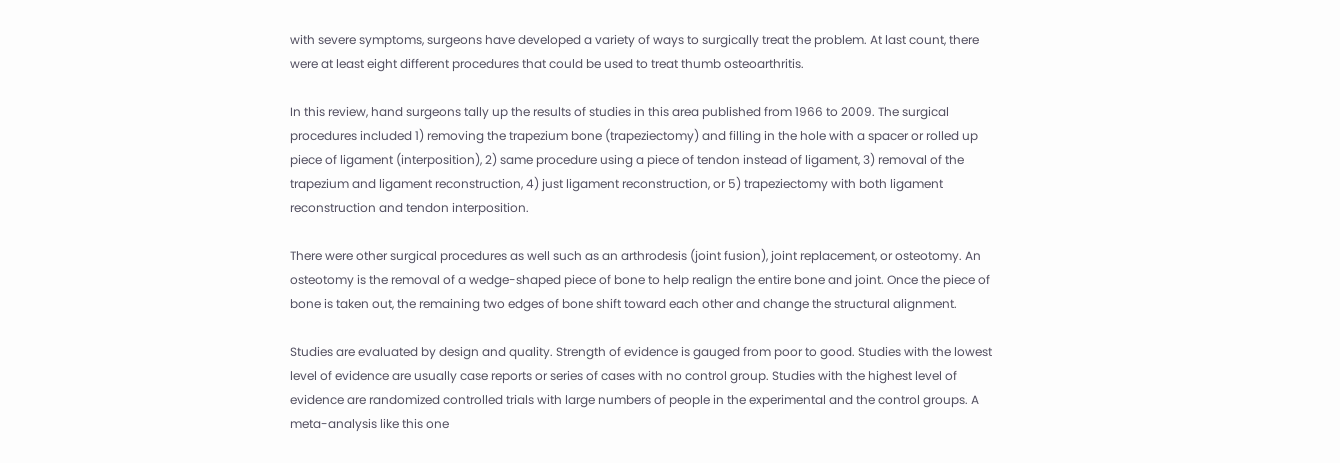with severe symptoms, surgeons have developed a variety of ways to surgically treat the problem. At last count, there were at least eight different procedures that could be used to treat thumb osteoarthritis.

In this review, hand surgeons tally up the results of studies in this area published from 1966 to 2009. The surgical procedures included 1) removing the trapezium bone (trapeziectomy) and filling in the hole with a spacer or rolled up piece of ligament (interposition), 2) same procedure using a piece of tendon instead of ligament, 3) removal of the trapezium and ligament reconstruction, 4) just ligament reconstruction, or 5) trapeziectomy with both ligament reconstruction and tendon interposition.

There were other surgical procedures as well such as an arthrodesis (joint fusion), joint replacement, or osteotomy. An osteotomy is the removal of a wedge-shaped piece of bone to help realign the entire bone and joint. Once the piece of bone is taken out, the remaining two edges of bone shift toward each other and change the structural alignment.

Studies are evaluated by design and quality. Strength of evidence is gauged from poor to good. Studies with the lowest level of evidence are usually case reports or series of cases with no control group. Studies with the highest level of evidence are randomized controlled trials with large numbers of people in the experimental and the control groups. A meta-analysis like this one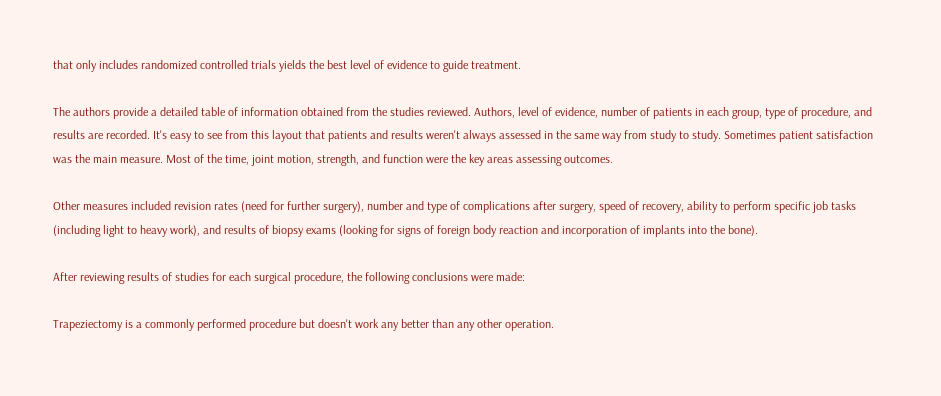that only includes randomized controlled trials yields the best level of evidence to guide treatment.

The authors provide a detailed table of information obtained from the studies reviewed. Authors, level of evidence, number of patients in each group, type of procedure, and results are recorded. It's easy to see from this layout that patients and results weren't always assessed in the same way from study to study. Sometimes patient satisfaction was the main measure. Most of the time, joint motion, strength, and function were the key areas assessing outcomes.

Other measures included revision rates (need for further surgery), number and type of complications after surgery, speed of recovery, ability to perform specific job tasks (including light to heavy work), and results of biopsy exams (looking for signs of foreign body reaction and incorporation of implants into the bone).

After reviewing results of studies for each surgical procedure, the following conclusions were made:

Trapeziectomy is a commonly performed procedure but doesn't work any better than any other operation.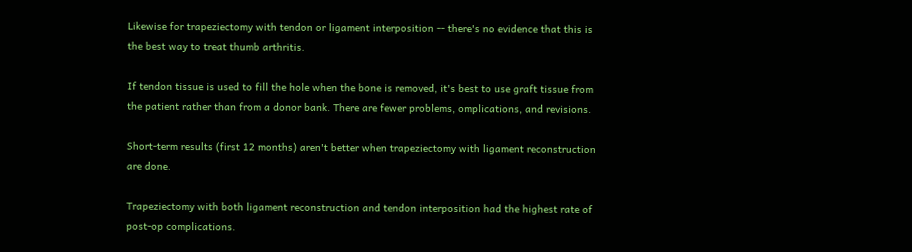Likewise for trapeziectomy with tendon or ligament interposition -- there's no evidence that this is the best way to treat thumb arthritis.

If tendon tissue is used to fill the hole when the bone is removed, it's best to use graft tissue from the patient rather than from a donor bank. There are fewer problems, omplications, and revisions.

Short-term results (first 12 months) aren't better when trapeziectomy with ligament reconstruction are done.

Trapeziectomy with both ligament reconstruction and tendon interposition had the highest rate of post-op complications.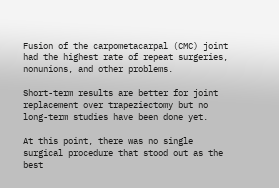Fusion of the carpometacarpal (CMC) joint had the highest rate of repeat surgeries, nonunions, and other problems.

Short-term results are better for joint replacement over trapeziectomy but no long-term studies have been done yet.

At this point, there was no single surgical procedure that stood out as the best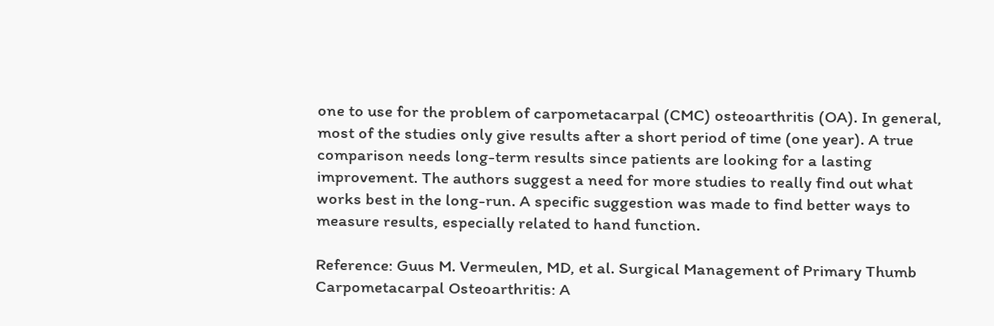one to use for the problem of carpometacarpal (CMC) osteoarthritis (OA). In general, most of the studies only give results after a short period of time (one year). A true comparison needs long-term results since patients are looking for a lasting improvement. The authors suggest a need for more studies to really find out what works best in the long-run. A specific suggestion was made to find better ways to measure results, especially related to hand function.

Reference: Guus M. Vermeulen, MD, et al. Surgical Management of Primary Thumb Carpometacarpal Osteoarthritis: A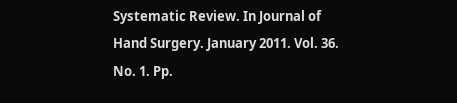Systematic Review. In Journal of Hand Surgery. January 2011. Vol. 36. No. 1. Pp.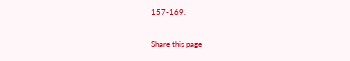157-169.

Share this page